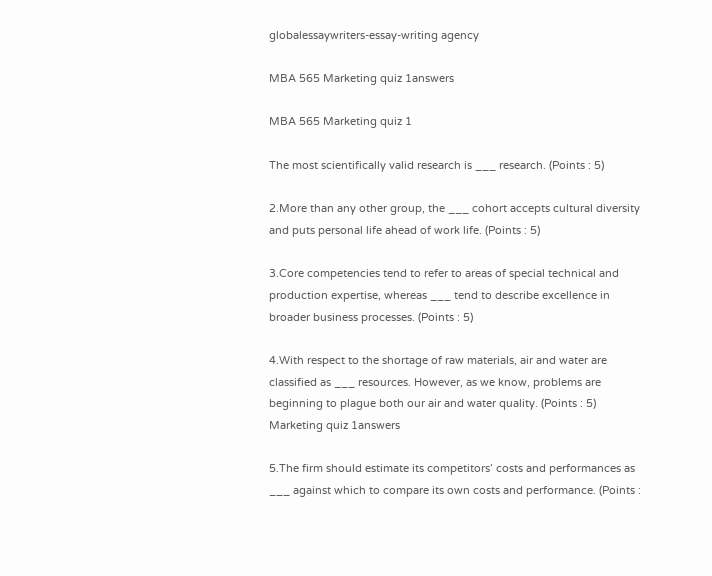globalessaywriters-essay-writing agency

MBA 565 Marketing quiz 1answers

MBA 565 Marketing quiz 1

The most scientifically valid research is ___ research. (Points : 5)

2.More than any other group, the ___ cohort accepts cultural diversity and puts personal life ahead of work life. (Points : 5)

3.Core competencies tend to refer to areas of special technical and production expertise, whereas ___ tend to describe excellence in broader business processes. (Points : 5)

4.With respect to the shortage of raw materials, air and water are classified as ___ resources. However, as we know, problems are beginning to plague both our air and water quality. (Points : 5) Marketing quiz 1answers

5.The firm should estimate its competitors’ costs and performances as ___ against which to compare its own costs and performance. (Points :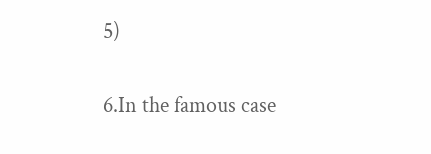5)

6.In the famous case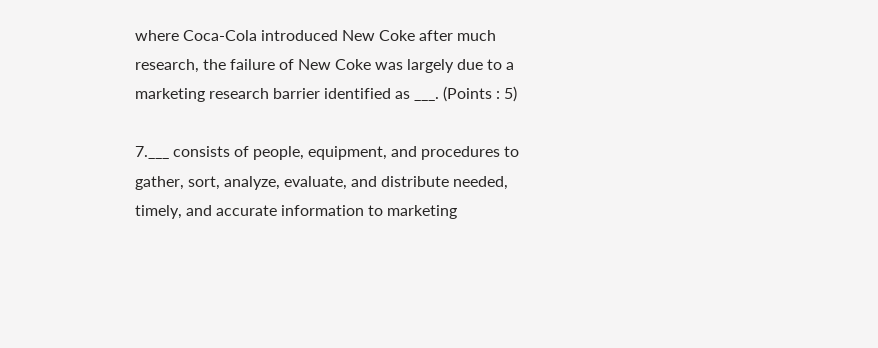where Coca-Cola introduced New Coke after much research, the failure of New Coke was largely due to a marketing research barrier identified as ___. (Points : 5)

7.___ consists of people, equipment, and procedures to gather, sort, analyze, evaluate, and distribute needed, timely, and accurate information to marketing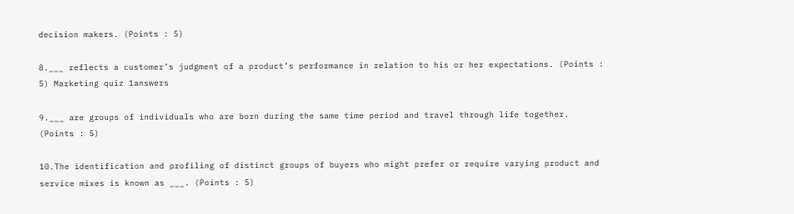decision makers. (Points : 5)

8.___ reflects a customer’s judgment of a product’s performance in relation to his or her expectations. (Points : 5) Marketing quiz 1answers

9.___ are groups of individuals who are born during the same time period and travel through life together. (Points : 5)

10.The identification and profiling of distinct groups of buyers who might prefer or require varying product and service mixes is known as ___. (Points : 5)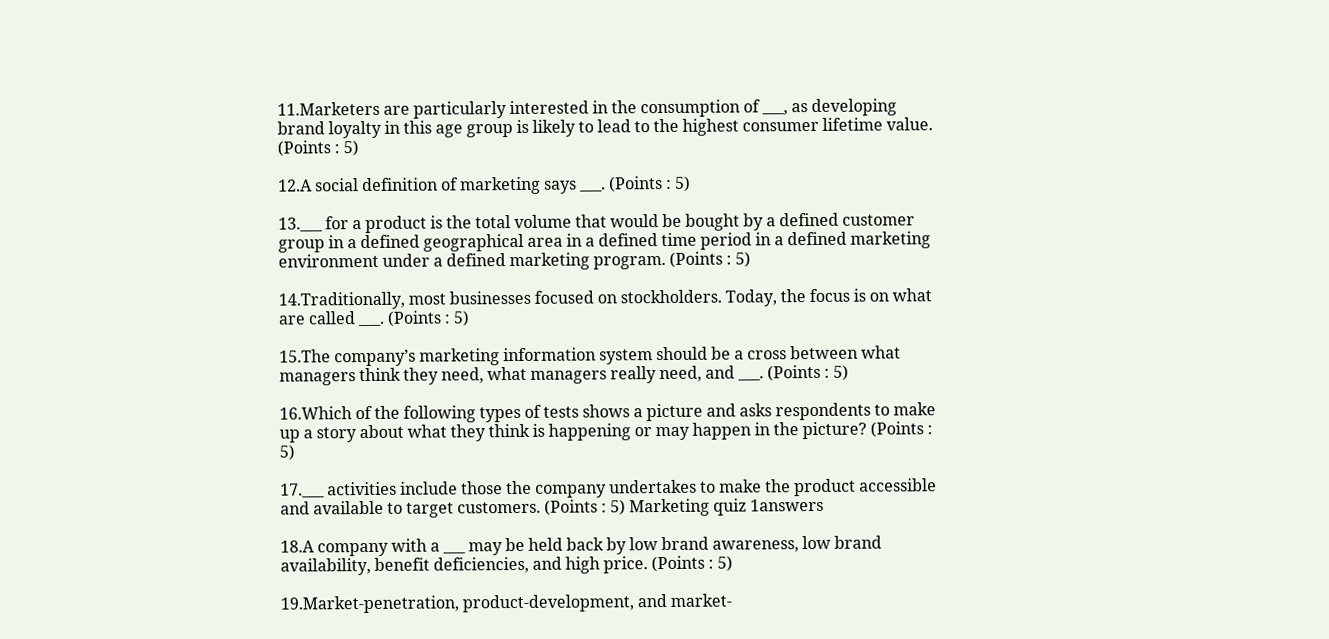11.Marketers are particularly interested in the consumption of ___, as developing brand loyalty in this age group is likely to lead to the highest consumer lifetime value. (Points : 5)

12.A social definition of marketing says ___. (Points : 5)

13.___ for a product is the total volume that would be bought by a defined customer group in a defined geographical area in a defined time period in a defined marketing environment under a defined marketing program. (Points : 5)

14.Traditionally, most businesses focused on stockholders. Today, the focus is on what are called ___. (Points : 5)

15.The company’s marketing information system should be a cross between what managers think they need, what managers really need, and ___. (Points : 5)

16.Which of the following types of tests shows a picture and asks respondents to make up a story about what they think is happening or may happen in the picture? (Points : 5)

17.___ activities include those the company undertakes to make the product accessible and available to target customers. (Points : 5) Marketing quiz 1answers

18.A company with a ___ may be held back by low brand awareness, low brand availability, benefit deficiencies, and high price. (Points : 5)

19.Market-penetration, product-development, and market-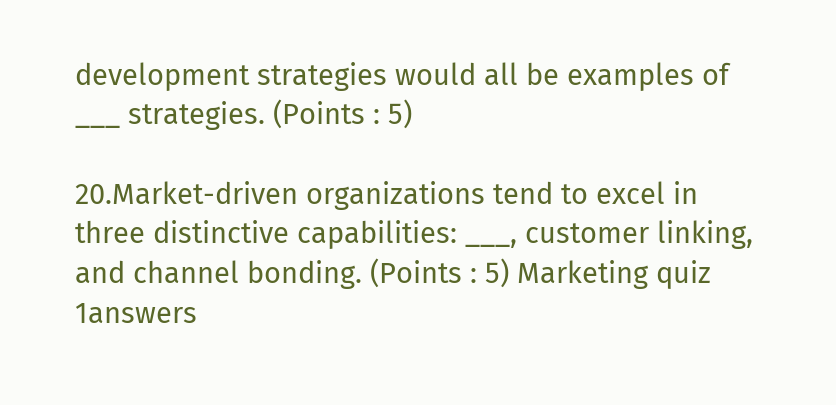development strategies would all be examples of ___ strategies. (Points : 5)

20.Market-driven organizations tend to excel in three distinctive capabilities: ___, customer linking, and channel bonding. (Points : 5) Marketing quiz 1answers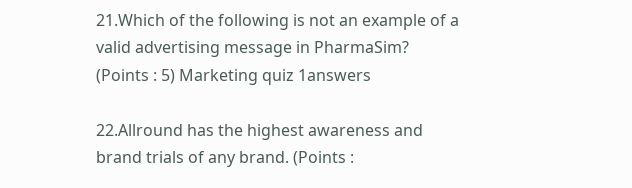21.Which of the following is not an example of a valid advertising message in PharmaSim? (Points : 5) Marketing quiz 1answers

22.Allround has the highest awareness and brand trials of any brand. (Points :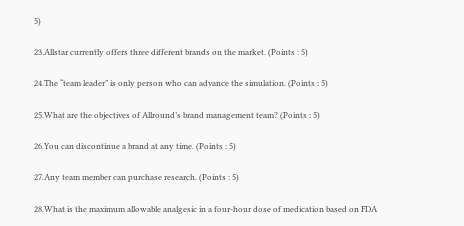5)

23.Allstar currently offers three different brands on the market. (Points : 5)

24.The “team leader” is only person who can advance the simulation. (Points : 5)

25.What are the objectives of Allround’s brand management team? (Points : 5)

26.You can discontinue a brand at any time. (Points : 5)

27.Any team member can purchase research. (Points : 5)

28.What is the maximum allowable analgesic in a four-hour dose of medication based on FDA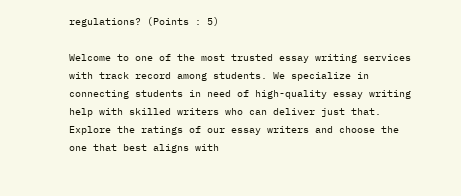regulations? (Points : 5)

Welcome to one of the most trusted essay writing services with track record among students. We specialize in connecting students in need of high-quality essay writing help with skilled writers who can deliver just that. Explore the ratings of our essay writers and choose the one that best aligns with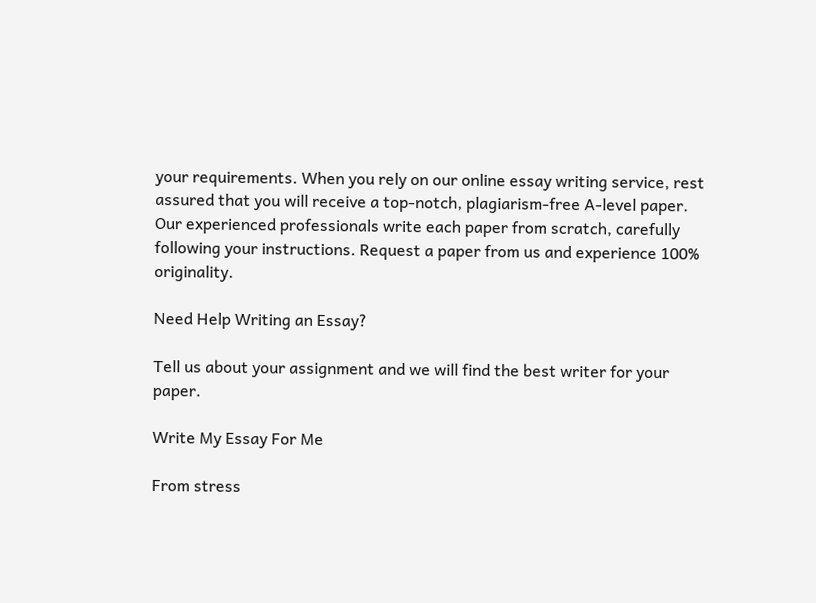your requirements. When you rely on our online essay writing service, rest assured that you will receive a top-notch, plagiarism-free A-level paper. Our experienced professionals write each paper from scratch, carefully following your instructions. Request a paper from us and experience 100% originality.

Need Help Writing an Essay?

Tell us about your assignment and we will find the best writer for your paper.

Write My Essay For Me

From stress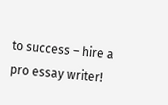to success – hire a pro essay writer!